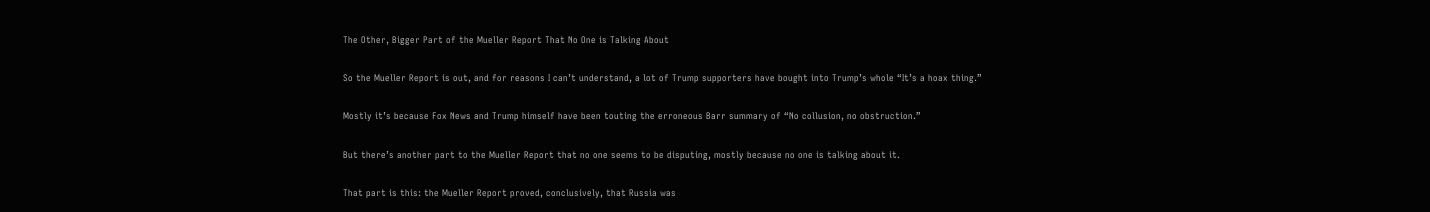The Other, Bigger Part of the Mueller Report That No One is Talking About

So the Mueller Report is out, and for reasons I can’t understand, a lot of Trump supporters have bought into Trump’s whole “It’s a hoax thing.”

Mostly it’s because Fox News and Trump himself have been touting the erroneous Barr summary of “No collusion, no obstruction.”

But there’s another part to the Mueller Report that no one seems to be disputing, mostly because no one is talking about it.

That part is this: the Mueller Report proved, conclusively, that Russia was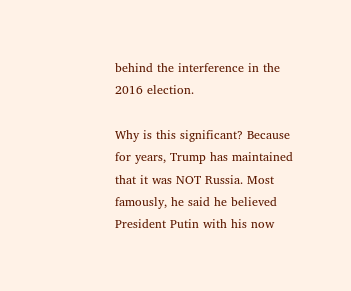behind the interference in the 2016 election.

Why is this significant? Because for years, Trump has maintained that it was NOT Russia. Most famously, he said he believed President Putin with his now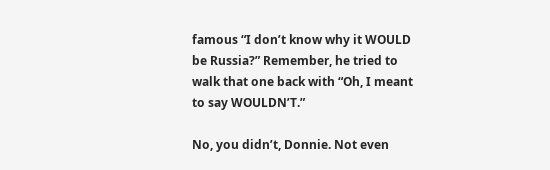famous “I don’t know why it WOULD be Russia?” Remember, he tried to walk that one back with “Oh, I meant to say WOULDN’T.”

No, you didn’t, Donnie. Not even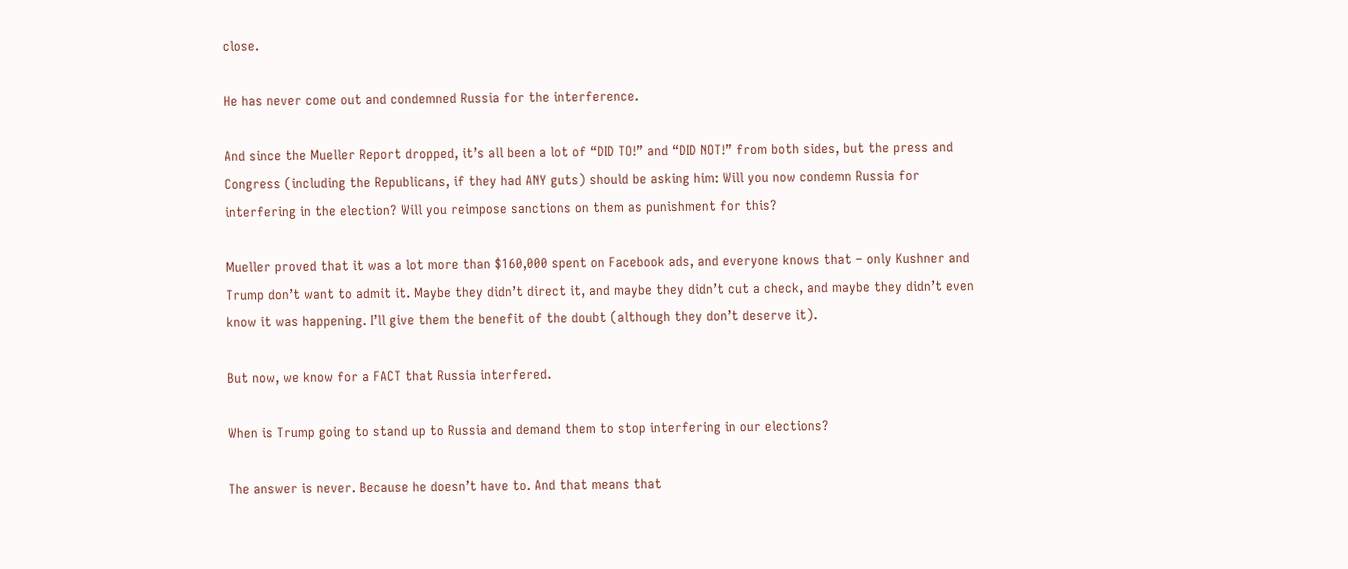close.

He has never come out and condemned Russia for the interference.

And since the Mueller Report dropped, it’s all been a lot of “DID TO!” and “DID NOT!” from both sides, but the press and Congress (including the Republicans, if they had ANY guts) should be asking him: Will you now condemn Russia for interfering in the election? Will you reimpose sanctions on them as punishment for this?

Mueller proved that it was a lot more than $160,000 spent on Facebook ads, and everyone knows that – only Kushner and Trump don’t want to admit it. Maybe they didn’t direct it, and maybe they didn’t cut a check, and maybe they didn’t even know it was happening. I’ll give them the benefit of the doubt (although they don’t deserve it).

But now, we know for a FACT that Russia interfered.

When is Trump going to stand up to Russia and demand them to stop interfering in our elections?

The answer is never. Because he doesn’t have to. And that means that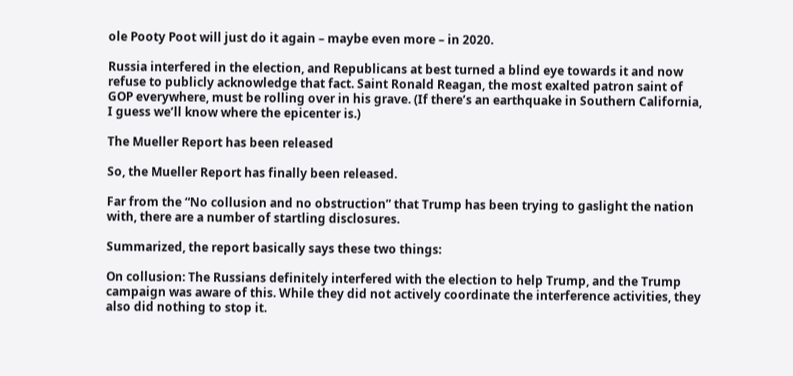ole Pooty Poot will just do it again – maybe even more – in 2020.

Russia interfered in the election, and Republicans at best turned a blind eye towards it and now refuse to publicly acknowledge that fact. Saint Ronald Reagan, the most exalted patron saint of GOP everywhere, must be rolling over in his grave. (If there’s an earthquake in Southern California, I guess we’ll know where the epicenter is.)

The Mueller Report has been released

So, the Mueller Report has finally been released.

Far from the “No collusion and no obstruction” that Trump has been trying to gaslight the nation with, there are a number of startling disclosures.

Summarized, the report basically says these two things:

On collusion: The Russians definitely interfered with the election to help Trump, and the Trump campaign was aware of this. While they did not actively coordinate the interference activities, they also did nothing to stop it.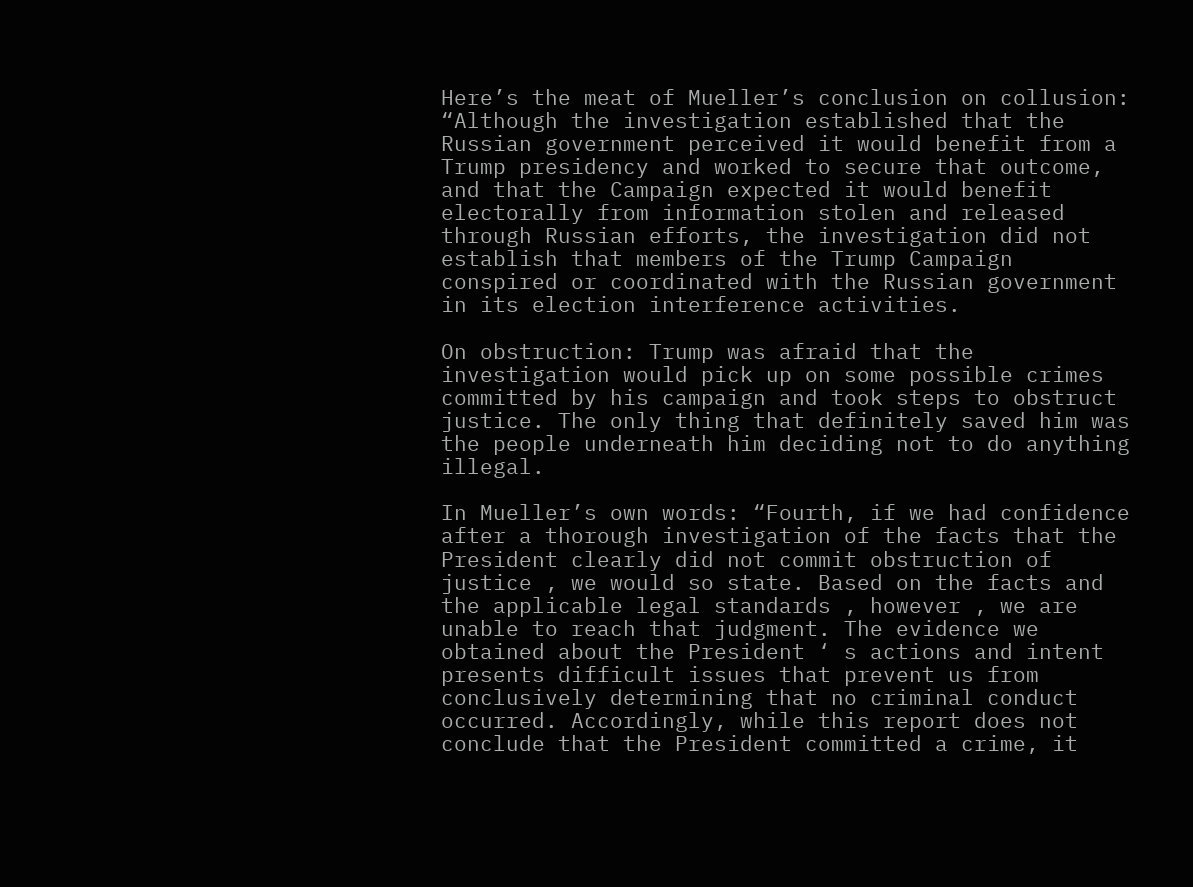Here’s the meat of Mueller’s conclusion on collusion: “Although the investigation established that the Russian government perceived it would benefit from a Trump presidency and worked to secure that outcome, and that the Campaign expected it would benefit electorally from information stolen and released through Russian efforts, the investigation did not establish that members of the Trump Campaign conspired or coordinated with the Russian government in its election interference activities.

On obstruction: Trump was afraid that the investigation would pick up on some possible crimes committed by his campaign and took steps to obstruct justice. The only thing that definitely saved him was the people underneath him deciding not to do anything illegal.

In Mueller’s own words: “Fourth, if we had confidence after a thorough investigation of the facts that the President clearly did not commit obstruction of justice , we would so state. Based on the facts and the applicable legal standards , however , we are unable to reach that judgment. The evidence we obtained about the President ‘ s actions and intent presents difficult issues that prevent us from conclusively determining that no criminal conduct occurred. Accordingly, while this report does not conclude that the President committed a crime, it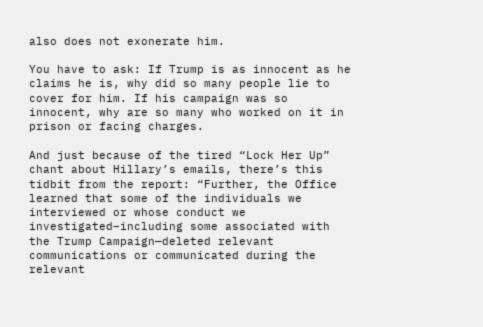also does not exonerate him.

You have to ask: If Trump is as innocent as he claims he is, why did so many people lie to cover for him. If his campaign was so innocent, why are so many who worked on it in prison or facing charges.

And just because of the tired “Lock Her Up” chant about Hillary’s emails, there’s this tidbit from the report: “Further, the Office learned that some of the individuals we interviewed or whose conduct we investigated–including some associated with the Trump Campaign—deleted relevant
communications or communicated during the relevant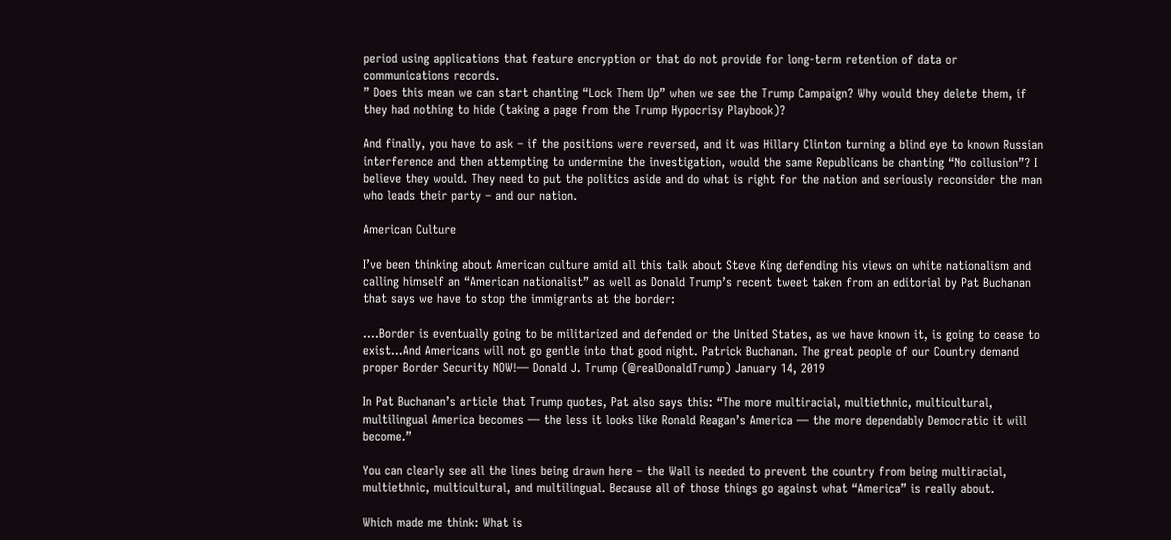period using applications that feature encryption or that do not provide for long-term retention of data or communications records.
” Does this mean we can start chanting “Lock Them Up” when we see the Trump Campaign? Why would they delete them, if they had nothing to hide (taking a page from the Trump Hypocrisy Playbook)?

And finally, you have to ask – if the positions were reversed, and it was Hillary Clinton turning a blind eye to known Russian interference and then attempting to undermine the investigation, would the same Republicans be chanting “No collusion”? I believe they would. They need to put the politics aside and do what is right for the nation and seriously reconsider the man who leads their party – and our nation.

American Culture

I’ve been thinking about American culture amid all this talk about Steve King defending his views on white nationalism and calling himself an “American nationalist” as well as Donald Trump’s recent tweet taken from an editorial by Pat Buchanan that says we have to stop the immigrants at the border:

….Border is eventually going to be militarized and defended or the United States, as we have known it, is going to cease to exist…And Americans will not go gentle into that good night. Patrick Buchanan. The great people of our Country demand proper Border Security NOW!— Donald J. Trump (@realDonaldTrump) January 14, 2019

In Pat Buchanan’s article that Trump quotes, Pat also says this: “The more multiracial, multiethnic, multicultural, multilingual America becomes — the less it looks like Ronald Reagan’s America — the more dependably Democratic it will become.”

You can clearly see all the lines being drawn here – the Wall is needed to prevent the country from being multiracial, multiethnic, multicultural, and multilingual. Because all of those things go against what “America” is really about.

Which made me think: What is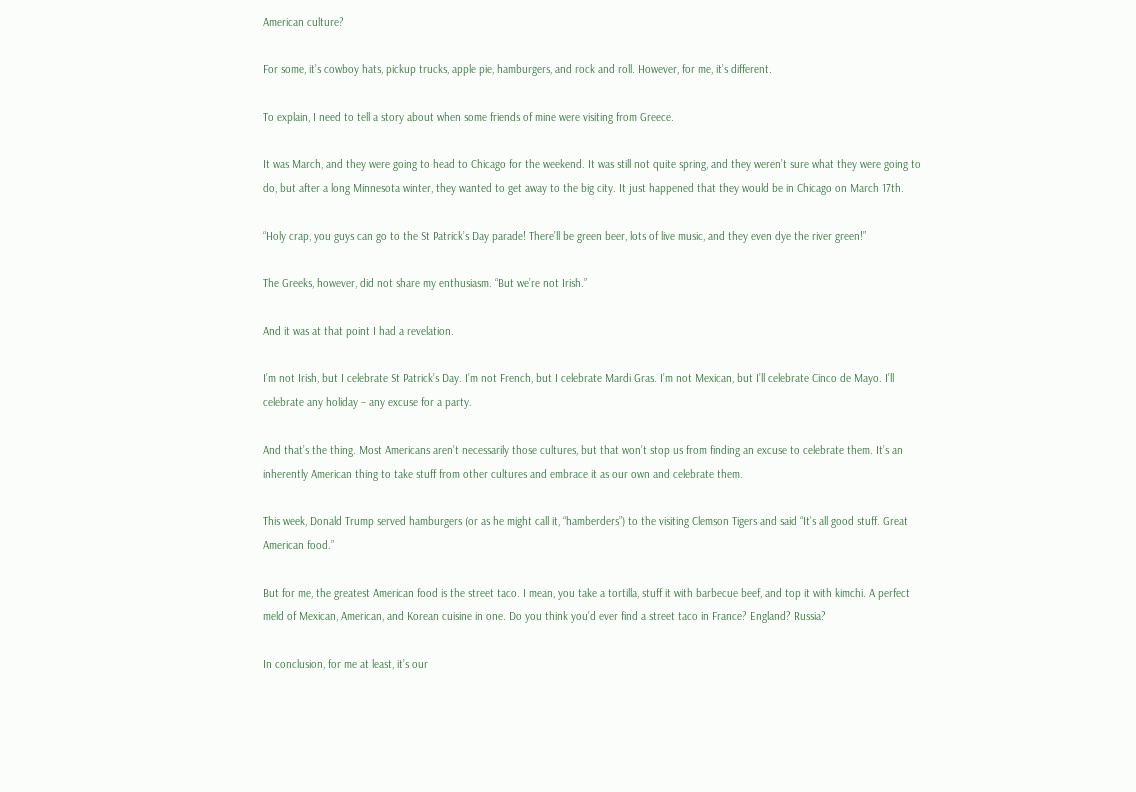American culture?

For some, it’s cowboy hats, pickup trucks, apple pie, hamburgers, and rock and roll. However, for me, it’s different.

To explain, I need to tell a story about when some friends of mine were visiting from Greece.

It was March, and they were going to head to Chicago for the weekend. It was still not quite spring, and they weren’t sure what they were going to do, but after a long Minnesota winter, they wanted to get away to the big city. It just happened that they would be in Chicago on March 17th.

“Holy crap, you guys can go to the St Patrick’s Day parade! There’ll be green beer, lots of live music, and they even dye the river green!”

The Greeks, however, did not share my enthusiasm. “But we’re not Irish.”

And it was at that point I had a revelation.

I’m not Irish, but I celebrate St Patrick’s Day. I’m not French, but I celebrate Mardi Gras. I’m not Mexican, but I’ll celebrate Cinco de Mayo. I’ll celebrate any holiday – any excuse for a party.

And that’s the thing. Most Americans aren’t necessarily those cultures, but that won’t stop us from finding an excuse to celebrate them. It’s an inherently American thing to take stuff from other cultures and embrace it as our own and celebrate them.

This week, Donald Trump served hamburgers (or as he might call it, “hamberders”) to the visiting Clemson Tigers and said “It’s all good stuff. Great American food.”

But for me, the greatest American food is the street taco. I mean, you take a tortilla, stuff it with barbecue beef, and top it with kimchi. A perfect meld of Mexican, American, and Korean cuisine in one. Do you think you’d ever find a street taco in France? England? Russia?

In conclusion, for me at least, it’s our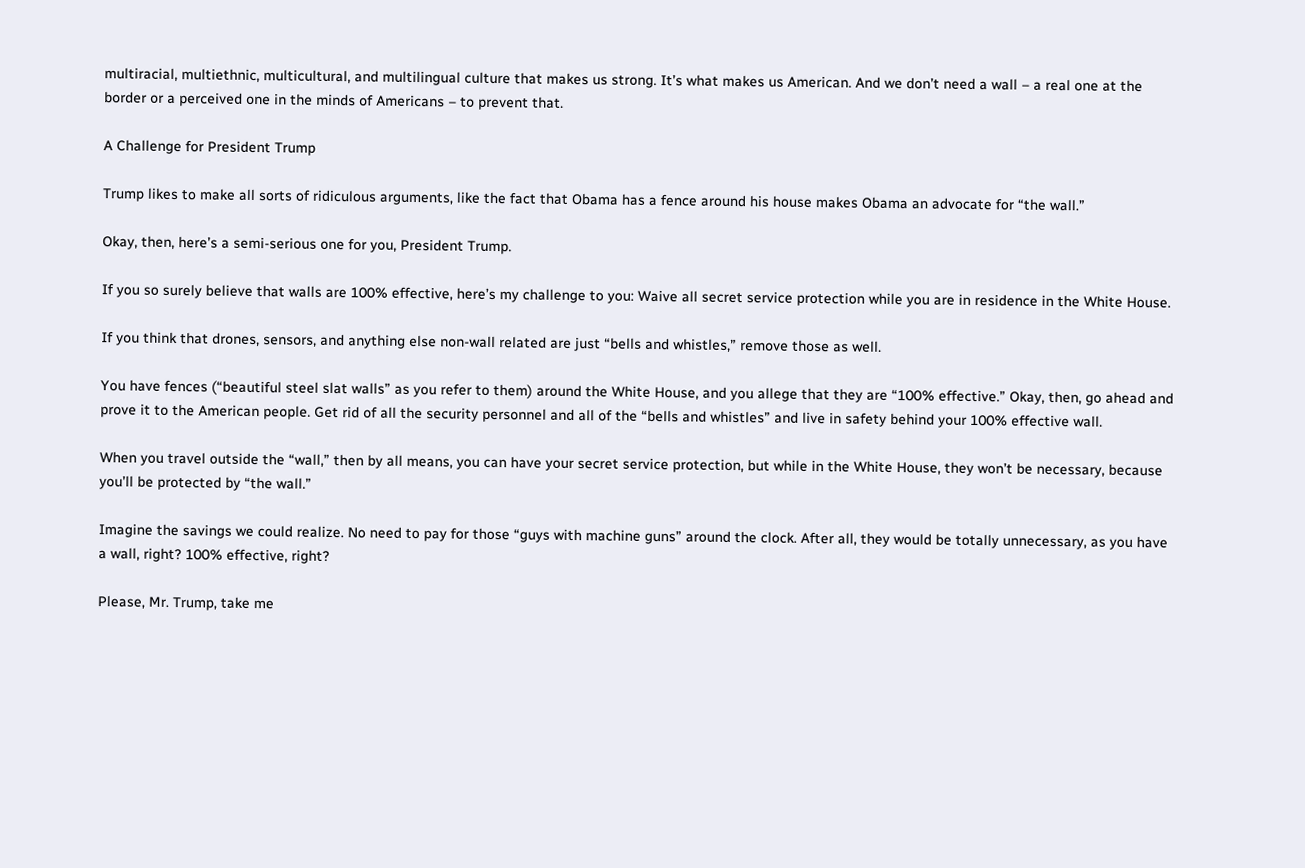multiracial, multiethnic, multicultural, and multilingual culture that makes us strong. It’s what makes us American. And we don’t need a wall – a real one at the border or a perceived one in the minds of Americans – to prevent that.

A Challenge for President Trump

Trump likes to make all sorts of ridiculous arguments, like the fact that Obama has a fence around his house makes Obama an advocate for “the wall.”

Okay, then, here’s a semi-serious one for you, President Trump.

If you so surely believe that walls are 100% effective, here’s my challenge to you: Waive all secret service protection while you are in residence in the White House.

If you think that drones, sensors, and anything else non-wall related are just “bells and whistles,” remove those as well.

You have fences (“beautiful steel slat walls” as you refer to them) around the White House, and you allege that they are “100% effective.” Okay, then, go ahead and prove it to the American people. Get rid of all the security personnel and all of the “bells and whistles” and live in safety behind your 100% effective wall.

When you travel outside the “wall,” then by all means, you can have your secret service protection, but while in the White House, they won’t be necessary, because you’ll be protected by “the wall.”

Imagine the savings we could realize. No need to pay for those “guys with machine guns” around the clock. After all, they would be totally unnecessary, as you have a wall, right? 100% effective, right?

Please, Mr. Trump, take me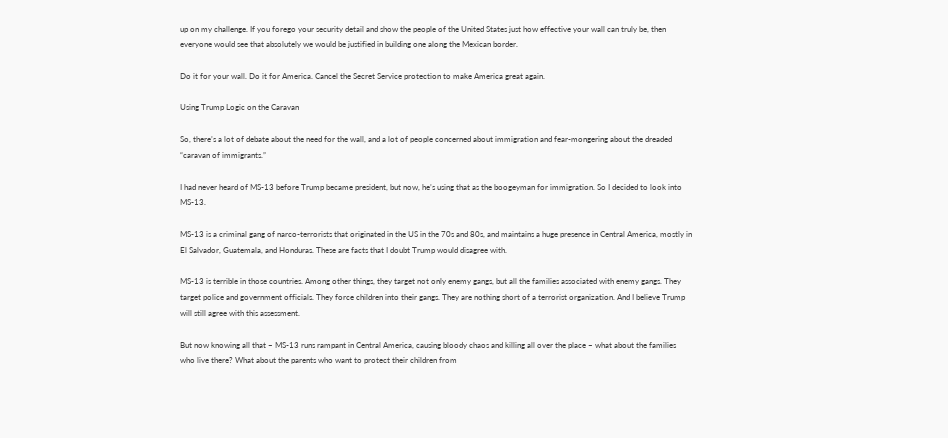up on my challenge. If you forego your security detail and show the people of the United States just how effective your wall can truly be, then everyone would see that absolutely we would be justified in building one along the Mexican border.

Do it for your wall. Do it for America. Cancel the Secret Service protection to make America great again.

Using Trump Logic on the Caravan

So, there’s a lot of debate about the need for the wall, and a lot of people concerned about immigration and fear-mongering about the dreaded “caravan of immigrants.”

I had never heard of MS-13 before Trump became president, but now, he’s using that as the boogeyman for immigration. So I decided to look into MS-13.

MS-13 is a criminal gang of narco-terrorists that originated in the US in the 70s and 80s, and maintains a huge presence in Central America, mostly in El Salvador, Guatemala, and Honduras. These are facts that I doubt Trump would disagree with.

MS-13 is terrible in those countries. Among other things, they target not only enemy gangs, but all the families associated with enemy gangs. They target police and government officials. They force children into their gangs. They are nothing short of a terrorist organization. And I believe Trump will still agree with this assessment.

But now knowing all that – MS-13 runs rampant in Central America, causing bloody chaos and killing all over the place – what about the families who live there? What about the parents who want to protect their children from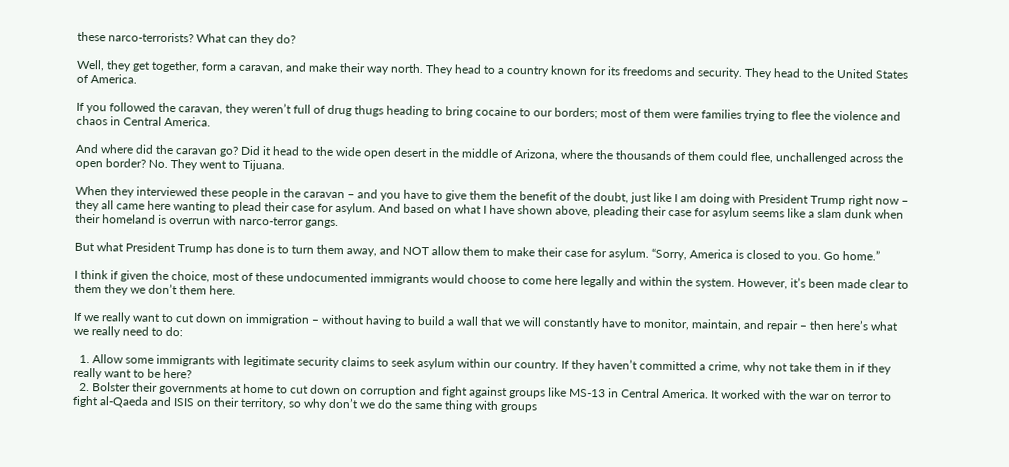these narco-terrorists? What can they do?

Well, they get together, form a caravan, and make their way north. They head to a country known for its freedoms and security. They head to the United States of America.

If you followed the caravan, they weren’t full of drug thugs heading to bring cocaine to our borders; most of them were families trying to flee the violence and chaos in Central America.

And where did the caravan go? Did it head to the wide open desert in the middle of Arizona, where the thousands of them could flee, unchallenged across the open border? No. They went to Tijuana.

When they interviewed these people in the caravan – and you have to give them the benefit of the doubt, just like I am doing with President Trump right now – they all came here wanting to plead their case for asylum. And based on what I have shown above, pleading their case for asylum seems like a slam dunk when their homeland is overrun with narco-terror gangs.

But what President Trump has done is to turn them away, and NOT allow them to make their case for asylum. “Sorry, America is closed to you. Go home.”

I think if given the choice, most of these undocumented immigrants would choose to come here legally and within the system. However, it’s been made clear to them they we don’t them here.

If we really want to cut down on immigration – without having to build a wall that we will constantly have to monitor, maintain, and repair – then here’s what we really need to do:

  1. Allow some immigrants with legitimate security claims to seek asylum within our country. If they haven’t committed a crime, why not take them in if they really want to be here?
  2. Bolster their governments at home to cut down on corruption and fight against groups like MS-13 in Central America. It worked with the war on terror to fight al-Qaeda and ISIS on their territory, so why don’t we do the same thing with groups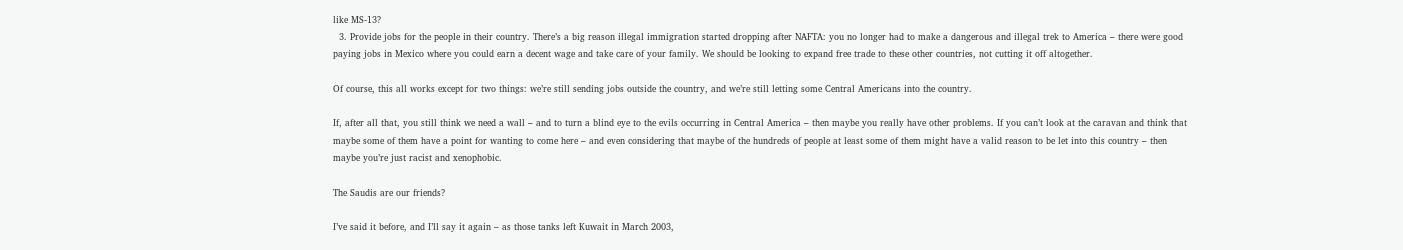like MS-13?
  3. Provide jobs for the people in their country. There’s a big reason illegal immigration started dropping after NAFTA: you no longer had to make a dangerous and illegal trek to America – there were good paying jobs in Mexico where you could earn a decent wage and take care of your family. We should be looking to expand free trade to these other countries, not cutting it off altogether.

Of course, this all works except for two things: we’re still sending jobs outside the country, and we’re still letting some Central Americans into the country.

If, after all that, you still think we need a wall – and to turn a blind eye to the evils occurring in Central America – then maybe you really have other problems. If you can’t look at the caravan and think that maybe some of them have a point for wanting to come here – and even considering that maybe of the hundreds of people at least some of them might have a valid reason to be let into this country – then maybe you’re just racist and xenophobic.

The Saudis are our friends?

I’ve said it before, and I’ll say it again – as those tanks left Kuwait in March 2003,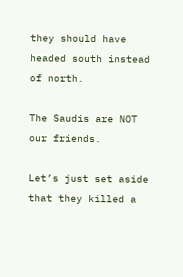they should have headed south instead of north.

The Saudis are NOT our friends.

Let’s just set aside that they killed a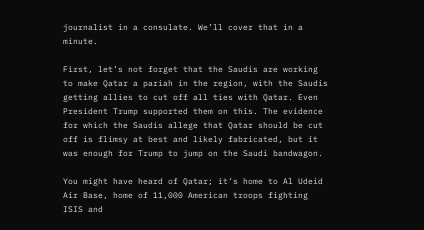journalist in a consulate. We’ll cover that in a minute.

First, let’s not forget that the Saudis are working to make Qatar a pariah in the region, with the Saudis getting allies to cut off all ties with Qatar. Even President Trump supported them on this. The evidence for which the Saudis allege that Qatar should be cut off is flimsy at best and likely fabricated, but it was enough for Trump to jump on the Saudi bandwagon.

You might have heard of Qatar; it’s home to Al Udeid Air Base, home of 11,000 American troops fighting ISIS and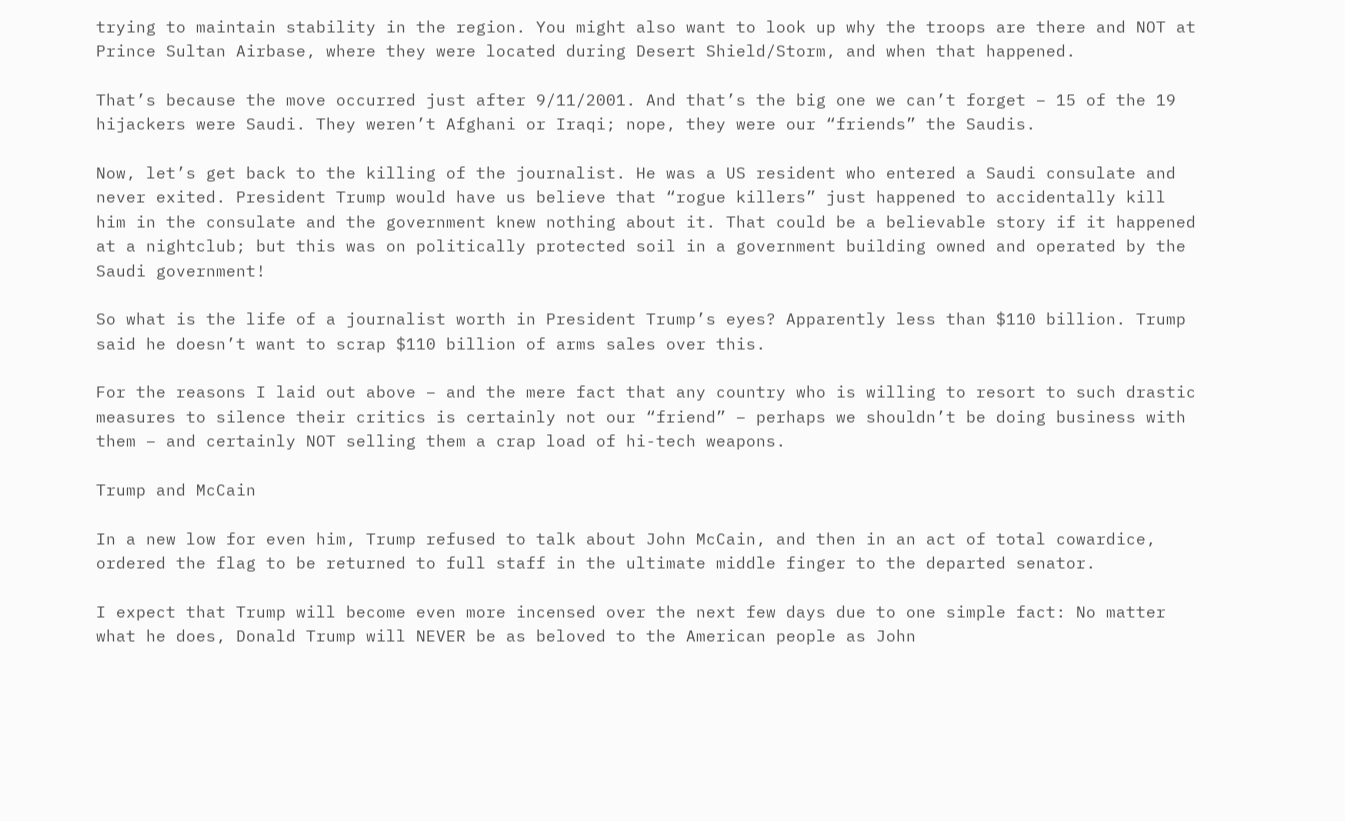trying to maintain stability in the region. You might also want to look up why the troops are there and NOT at Prince Sultan Airbase, where they were located during Desert Shield/Storm, and when that happened.

That’s because the move occurred just after 9/11/2001. And that’s the big one we can’t forget – 15 of the 19 hijackers were Saudi. They weren’t Afghani or Iraqi; nope, they were our “friends” the Saudis.

Now, let’s get back to the killing of the journalist. He was a US resident who entered a Saudi consulate and never exited. President Trump would have us believe that “rogue killers” just happened to accidentally kill him in the consulate and the government knew nothing about it. That could be a believable story if it happened at a nightclub; but this was on politically protected soil in a government building owned and operated by the Saudi government!

So what is the life of a journalist worth in President Trump’s eyes? Apparently less than $110 billion. Trump said he doesn’t want to scrap $110 billion of arms sales over this.

For the reasons I laid out above – and the mere fact that any country who is willing to resort to such drastic measures to silence their critics is certainly not our “friend” – perhaps we shouldn’t be doing business with them – and certainly NOT selling them a crap load of hi-tech weapons.

Trump and McCain

In a new low for even him, Trump refused to talk about John McCain, and then in an act of total cowardice, ordered the flag to be returned to full staff in the ultimate middle finger to the departed senator.

I expect that Trump will become even more incensed over the next few days due to one simple fact: No matter what he does, Donald Trump will NEVER be as beloved to the American people as John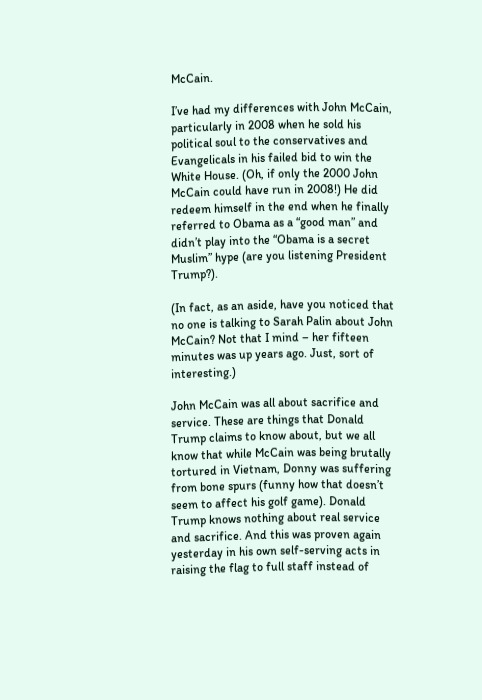McCain.

I’ve had my differences with John McCain, particularly in 2008 when he sold his political soul to the conservatives and Evangelicals in his failed bid to win the White House. (Oh, if only the 2000 John McCain could have run in 2008!) He did redeem himself in the end when he finally referred to Obama as a “good man” and didn’t play into the “Obama is a secret Muslim” hype (are you listening President Trump?).

(In fact, as an aside, have you noticed that no one is talking to Sarah Palin about John McCain? Not that I mind – her fifteen minutes was up years ago. Just, sort of interesting.)

John McCain was all about sacrifice and service. These are things that Donald Trump claims to know about, but we all know that while McCain was being brutally tortured in Vietnam, Donny was suffering from bone spurs (funny how that doesn’t seem to affect his golf game). Donald Trump knows nothing about real service and sacrifice. And this was proven again yesterday in his own self-serving acts in raising the flag to full staff instead of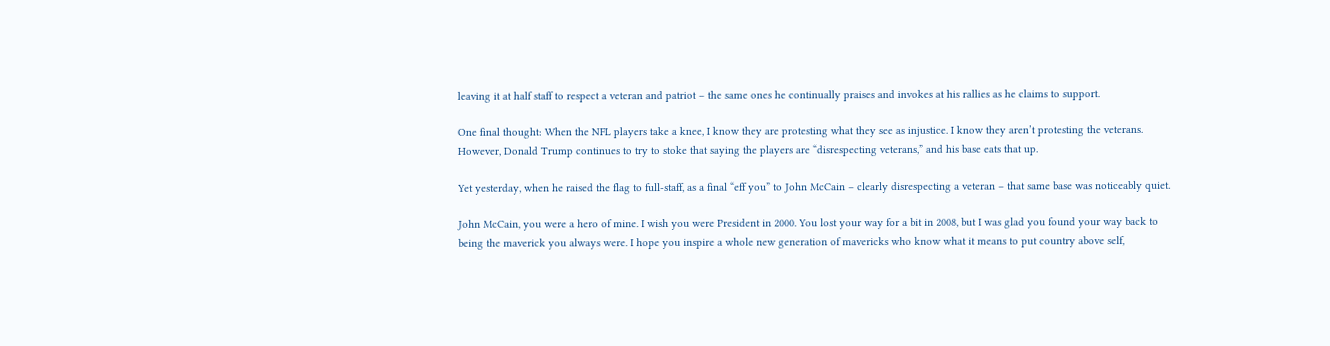leaving it at half staff to respect a veteran and patriot – the same ones he continually praises and invokes at his rallies as he claims to support.

One final thought: When the NFL players take a knee, I know they are protesting what they see as injustice. I know they aren’t protesting the veterans. However, Donald Trump continues to try to stoke that saying the players are “disrespecting veterans,” and his base eats that up.

Yet yesterday, when he raised the flag to full-staff, as a final “eff you” to John McCain – clearly disrespecting a veteran – that same base was noticeably quiet.

John McCain, you were a hero of mine. I wish you were President in 2000. You lost your way for a bit in 2008, but I was glad you found your way back to being the maverick you always were. I hope you inspire a whole new generation of mavericks who know what it means to put country above self,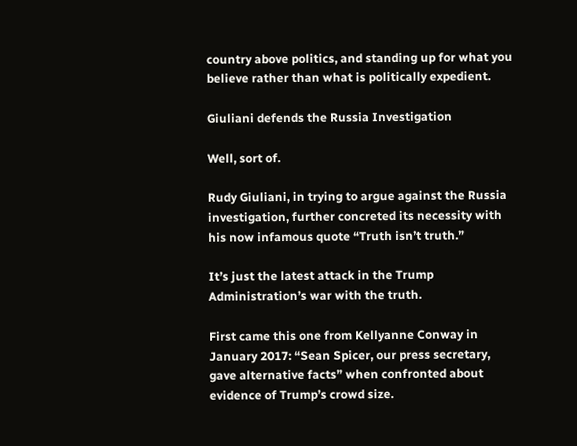country above politics, and standing up for what you believe rather than what is politically expedient.

Giuliani defends the Russia Investigation

Well, sort of.

Rudy Giuliani, in trying to argue against the Russia investigation, further concreted its necessity with his now infamous quote “Truth isn’t truth.”

It’s just the latest attack in the Trump Administration’s war with the truth.

First came this one from Kellyanne Conway in January 2017: “Sean Spicer, our press secretary, gave alternative facts” when confronted about evidence of Trump’s crowd size.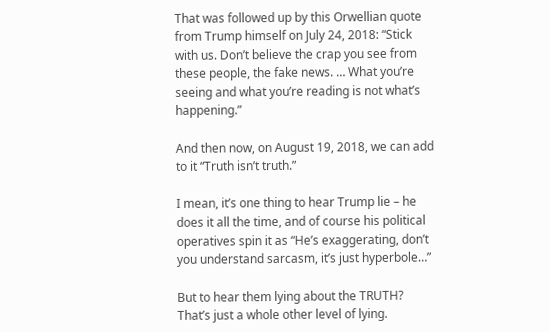That was followed up by this Orwellian quote from Trump himself on July 24, 2018: “Stick with us. Don’t believe the crap you see from these people, the fake news. … What you’re seeing and what you’re reading is not what’s happening.”

And then now, on August 19, 2018, we can add to it “Truth isn’t truth.”

I mean, it’s one thing to hear Trump lie – he does it all the time, and of course his political operatives spin it as “He’s exaggerating, don’t you understand sarcasm, it’s just hyperbole…”

But to hear them lying about the TRUTH? That’s just a whole other level of lying.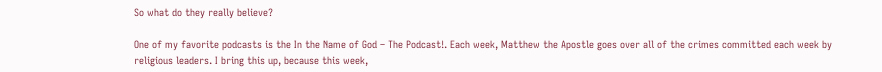So what do they really believe?

One of my favorite podcasts is the In the Name of God – The Podcast!. Each week, Matthew the Apostle goes over all of the crimes committed each week by religious leaders. I bring this up, because this week,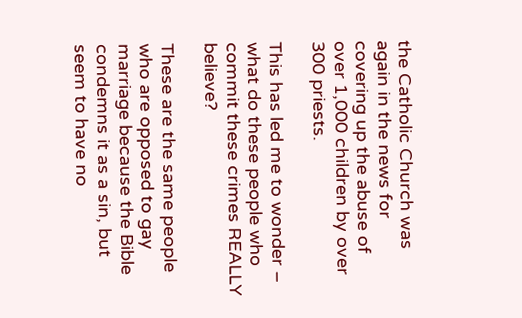the Catholic Church was again in the news for covering up the abuse of over 1,000 children by over 300 priests.

This has led me to wonder – what do these people who commit these crimes REALLY believe?

These are the same people who are opposed to gay marriage because the Bible condemns it as a sin, but seem to have no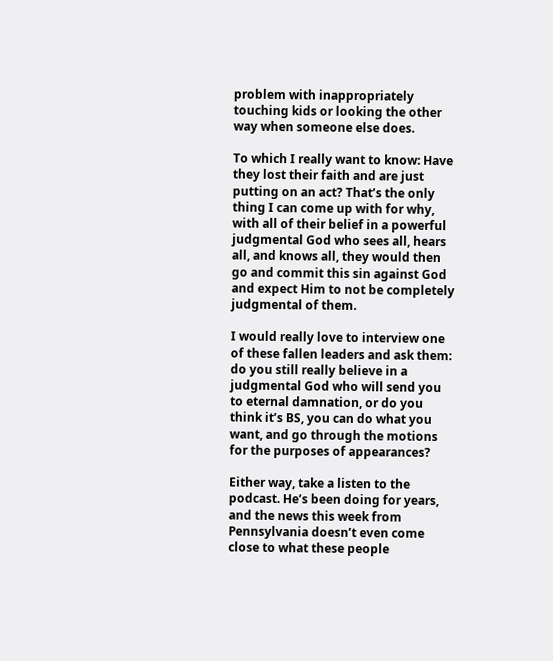problem with inappropriately touching kids or looking the other way when someone else does.

To which I really want to know: Have they lost their faith and are just putting on an act? That’s the only thing I can come up with for why, with all of their belief in a powerful judgmental God who sees all, hears all, and knows all, they would then go and commit this sin against God and expect Him to not be completely judgmental of them.

I would really love to interview one of these fallen leaders and ask them: do you still really believe in a judgmental God who will send you to eternal damnation, or do you think it’s BS, you can do what you want, and go through the motions for the purposes of appearances?

Either way, take a listen to the podcast. He’s been doing for years, and the news this week from Pennsylvania doesn’t even come close to what these people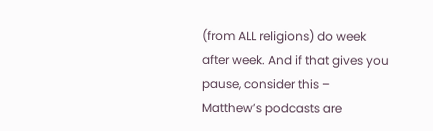(from ALL religions) do week after week. And if that gives you pause, consider this – Matthew’s podcasts are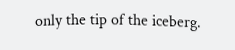only the tip of the iceberg.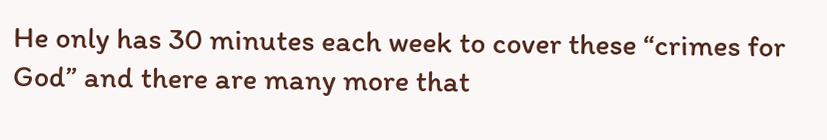He only has 30 minutes each week to cover these “crimes for God” and there are many more that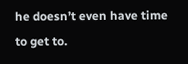he doesn’t even have time to get to.